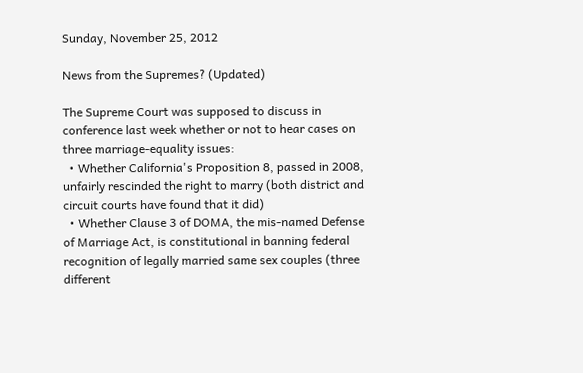Sunday, November 25, 2012

News from the Supremes? (Updated)

The Supreme Court was supposed to discuss in conference last week whether or not to hear cases on three marriage-equality issues:
  • Whether California's Proposition 8, passed in 2008, unfairly rescinded the right to marry (both district and circuit courts have found that it did)
  • Whether Clause 3 of DOMA, the mis-named Defense of Marriage Act, is constitutional in banning federal recognition of legally married same sex couples (three different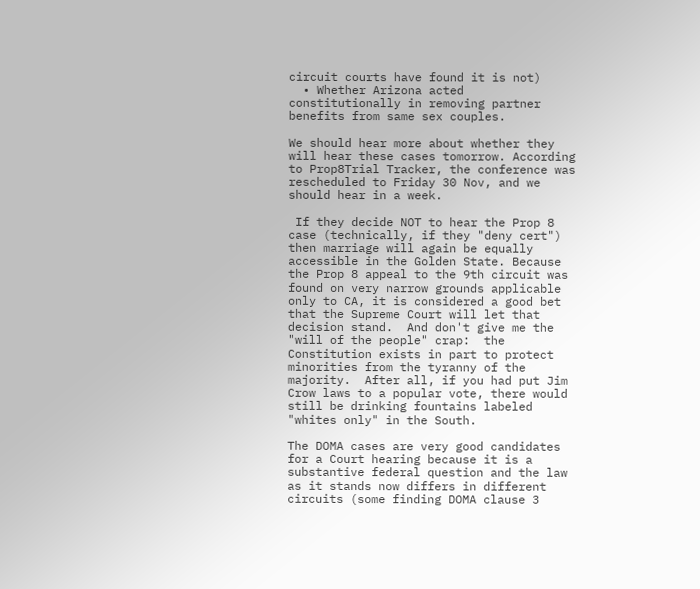circuit courts have found it is not)
  • Whether Arizona acted constitutionally in removing partner benefits from same sex couples.

We should hear more about whether they will hear these cases tomorrow. According to Prop8Trial Tracker, the conference was rescheduled to Friday 30 Nov, and we should hear in a week.

 If they decide NOT to hear the Prop 8 case (technically, if they "deny cert") then marriage will again be equally accessible in the Golden State. Because the Prop 8 appeal to the 9th circuit was found on very narrow grounds applicable only to CA, it is considered a good bet that the Supreme Court will let that decision stand.  And don't give me the "will of the people" crap:  the Constitution exists in part to protect minorities from the tyranny of the majority.  After all, if you had put Jim Crow laws to a popular vote, there would still be drinking fountains labeled "whites only" in the South.

The DOMA cases are very good candidates for a Court hearing because it is a substantive federal question and the law as it stands now differs in different circuits (some finding DOMA clause 3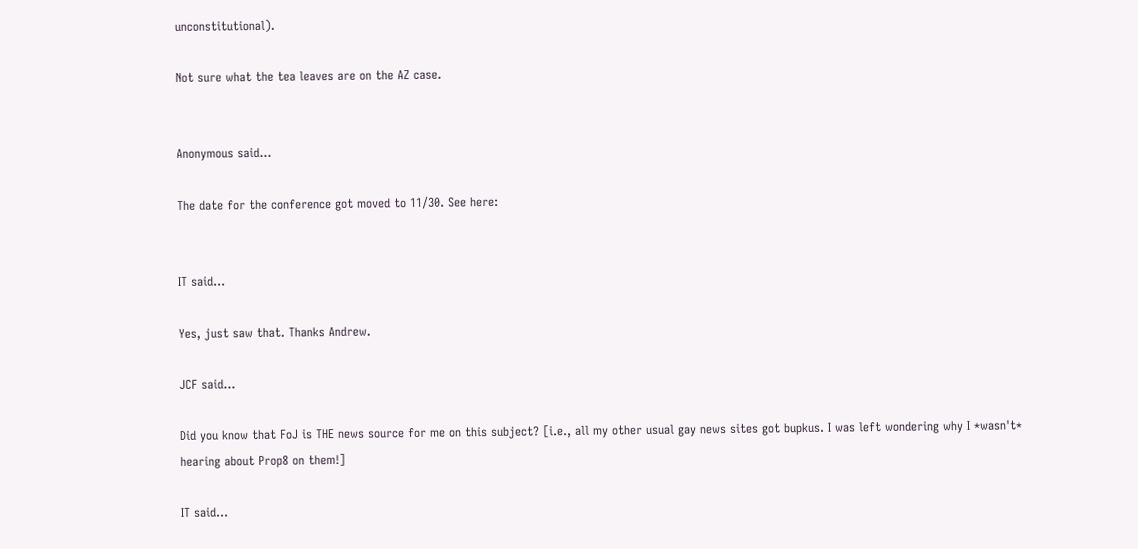unconstitutional).

Not sure what the tea leaves are on the AZ case.


Anonymous said...

The date for the conference got moved to 11/30. See here:


IT said...

Yes, just saw that. Thanks Andrew.

JCF said...

Did you know that FoJ is THE news source for me on this subject? [i.e., all my other usual gay news sites got bupkus. I was left wondering why I *wasn't* hearing about Prop8 on them!]

IT said...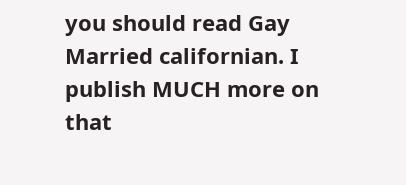you should read Gay Married californian. I publish MUCH more on that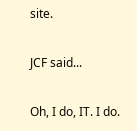site.

JCF said...

Oh, I do, IT. I do.